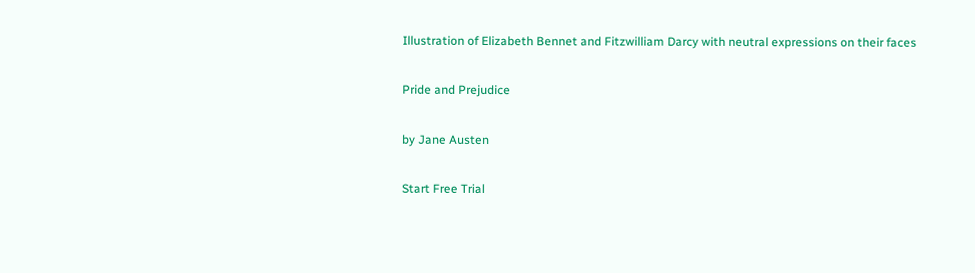Illustration of Elizabeth Bennet and Fitzwilliam Darcy with neutral expressions on their faces

Pride and Prejudice

by Jane Austen

Start Free Trial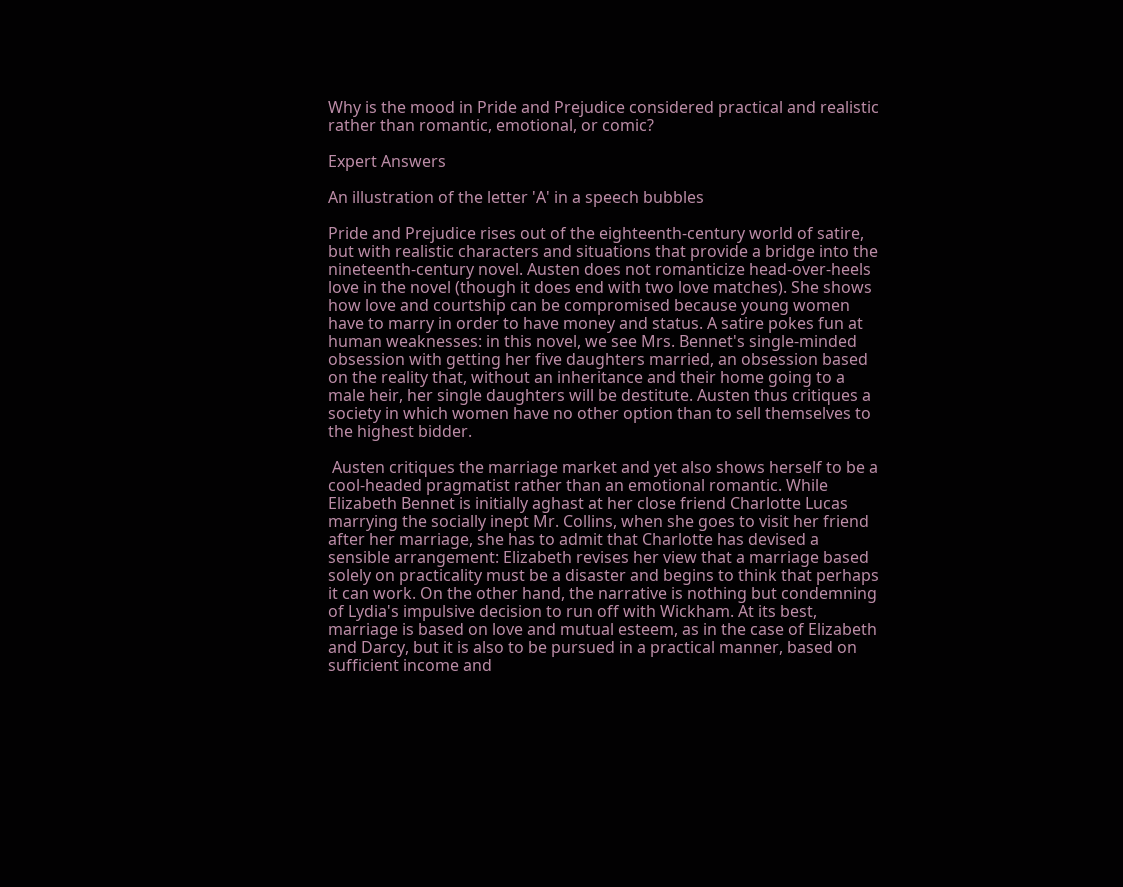Why is the mood in Pride and Prejudice considered practical and realistic rather than romantic, emotional, or comic?

Expert Answers

An illustration of the letter 'A' in a speech bubbles

Pride and Prejudice rises out of the eighteenth-century world of satire, but with realistic characters and situations that provide a bridge into the nineteenth-century novel. Austen does not romanticize head-over-heels love in the novel (though it does end with two love matches). She shows how love and courtship can be compromised because young women have to marry in order to have money and status. A satire pokes fun at human weaknesses: in this novel, we see Mrs. Bennet's single-minded obsession with getting her five daughters married, an obsession based on the reality that, without an inheritance and their home going to a male heir, her single daughters will be destitute. Austen thus critiques a society in which women have no other option than to sell themselves to the highest bidder.

 Austen critiques the marriage market and yet also shows herself to be a cool-headed pragmatist rather than an emotional romantic. While Elizabeth Bennet is initially aghast at her close friend Charlotte Lucas marrying the socially inept Mr. Collins, when she goes to visit her friend after her marriage, she has to admit that Charlotte has devised a sensible arrangement: Elizabeth revises her view that a marriage based solely on practicality must be a disaster and begins to think that perhaps it can work. On the other hand, the narrative is nothing but condemning of Lydia's impulsive decision to run off with Wickham. At its best, marriage is based on love and mutual esteem, as in the case of Elizabeth and Darcy, but it is also to be pursued in a practical manner, based on sufficient income and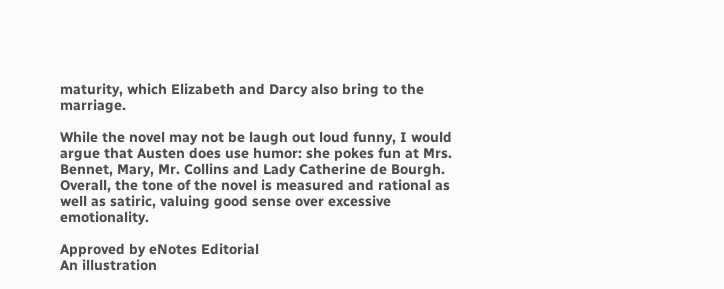maturity, which Elizabeth and Darcy also bring to the marriage.

While the novel may not be laugh out loud funny, I would argue that Austen does use humor: she pokes fun at Mrs. Bennet, Mary, Mr. Collins and Lady Catherine de Bourgh. Overall, the tone of the novel is measured and rational as well as satiric, valuing good sense over excessive emotionality.

Approved by eNotes Editorial
An illustration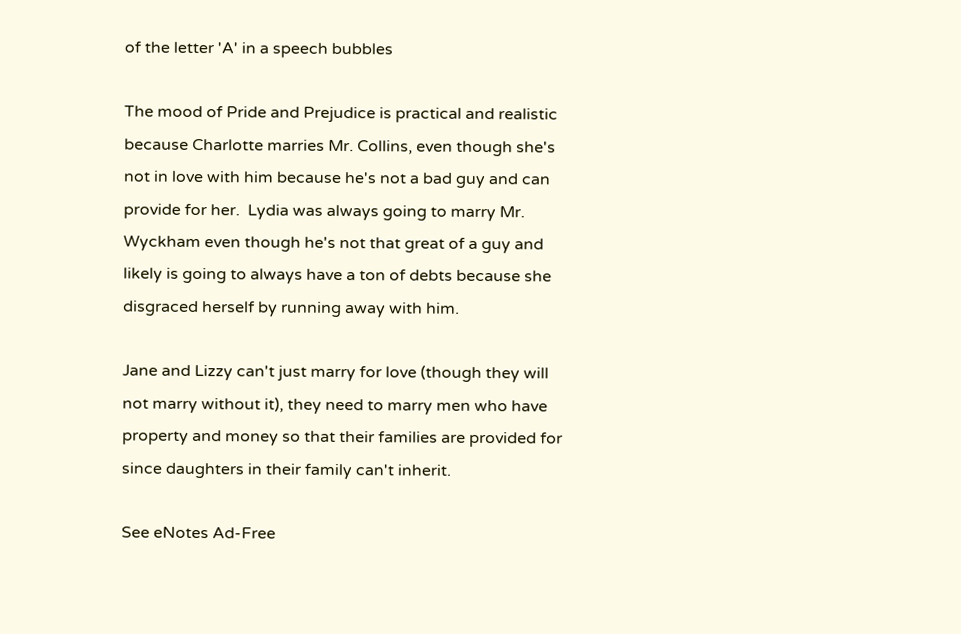of the letter 'A' in a speech bubbles

The mood of Pride and Prejudice is practical and realistic because Charlotte marries Mr. Collins, even though she's not in love with him because he's not a bad guy and can provide for her.  Lydia was always going to marry Mr. Wyckham even though he's not that great of a guy and likely is going to always have a ton of debts because she disgraced herself by running away with him.

Jane and Lizzy can't just marry for love (though they will not marry without it), they need to marry men who have property and money so that their families are provided for since daughters in their family can't inherit.

See eNotes Ad-Free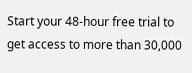Start your 48-hour free trial to get access to more than 30,000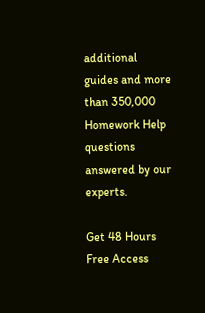additional guides and more than 350,000 Homework Help questions answered by our experts.

Get 48 Hours Free Access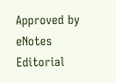Approved by eNotes Editorial